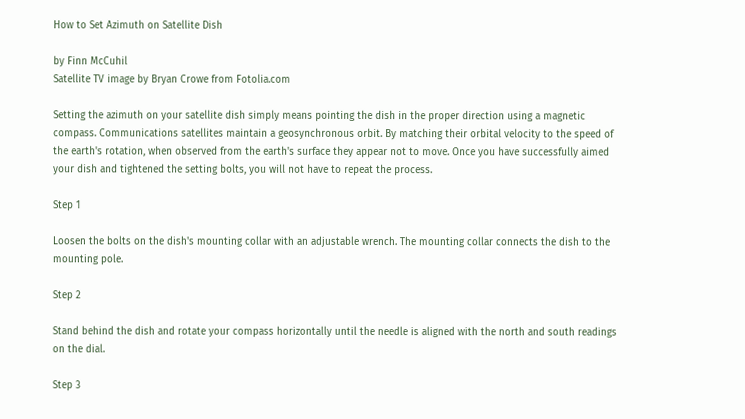How to Set Azimuth on Satellite Dish

by Finn McCuhil
Satellite TV image by Bryan Crowe from Fotolia.com

Setting the azimuth on your satellite dish simply means pointing the dish in the proper direction using a magnetic compass. Communications satellites maintain a geosynchronous orbit. By matching their orbital velocity to the speed of the earth's rotation, when observed from the earth's surface they appear not to move. Once you have successfully aimed your dish and tightened the setting bolts, you will not have to repeat the process.

Step 1

Loosen the bolts on the dish's mounting collar with an adjustable wrench. The mounting collar connects the dish to the mounting pole.

Step 2

Stand behind the dish and rotate your compass horizontally until the needle is aligned with the north and south readings on the dial.

Step 3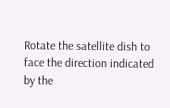Rotate the satellite dish to face the direction indicated by the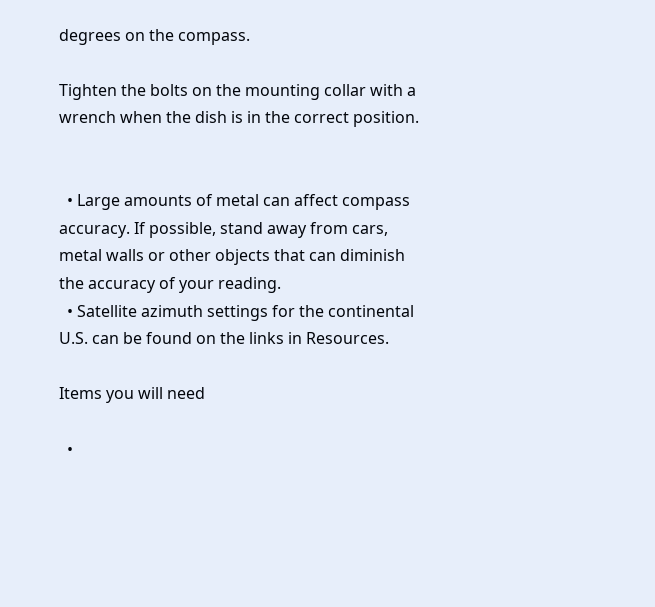degrees on the compass.

Tighten the bolts on the mounting collar with a wrench when the dish is in the correct position.


  • Large amounts of metal can affect compass accuracy. If possible, stand away from cars, metal walls or other objects that can diminish the accuracy of your reading.
  • Satellite azimuth settings for the continental U.S. can be found on the links in Resources.

Items you will need

  •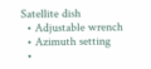Satellite dish
  • Adjustable wrench
  • Azimuth setting
  •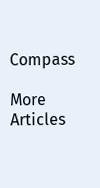Compass

More Articles